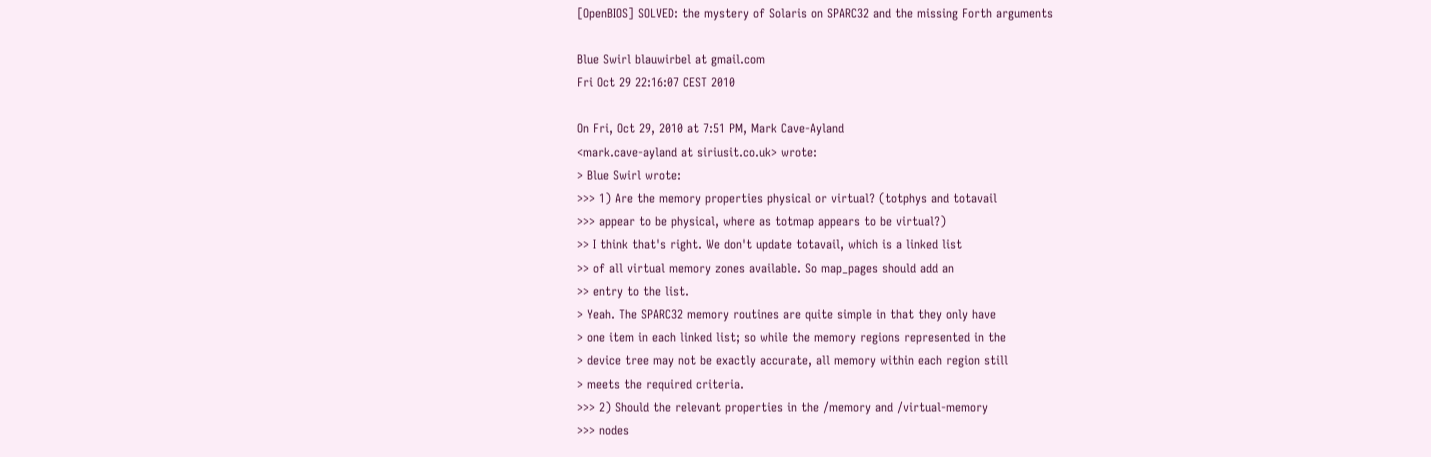[OpenBIOS] SOLVED: the mystery of Solaris on SPARC32 and the missing Forth arguments

Blue Swirl blauwirbel at gmail.com
Fri Oct 29 22:16:07 CEST 2010

On Fri, Oct 29, 2010 at 7:51 PM, Mark Cave-Ayland
<mark.cave-ayland at siriusit.co.uk> wrote:
> Blue Swirl wrote:
>>> 1) Are the memory properties physical or virtual? (totphys and totavail
>>> appear to be physical, where as totmap appears to be virtual?)
>> I think that's right. We don't update totavail, which is a linked list
>> of all virtual memory zones available. So map_pages should add an
>> entry to the list.
> Yeah. The SPARC32 memory routines are quite simple in that they only have
> one item in each linked list; so while the memory regions represented in the
> device tree may not be exactly accurate, all memory within each region still
> meets the required criteria.
>>> 2) Should the relevant properties in the /memory and /virtual-memory
>>> nodes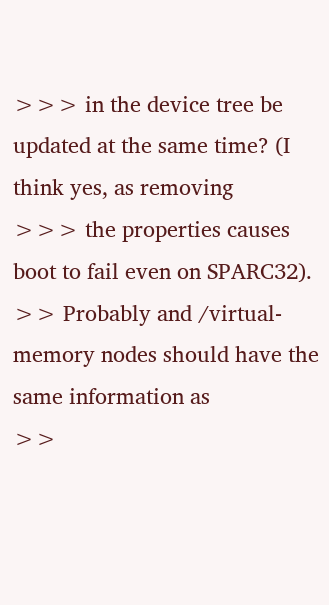>>> in the device tree be updated at the same time? (I think yes, as removing
>>> the properties causes boot to fail even on SPARC32).
>> Probably and /virtual-memory nodes should have the same information as
>>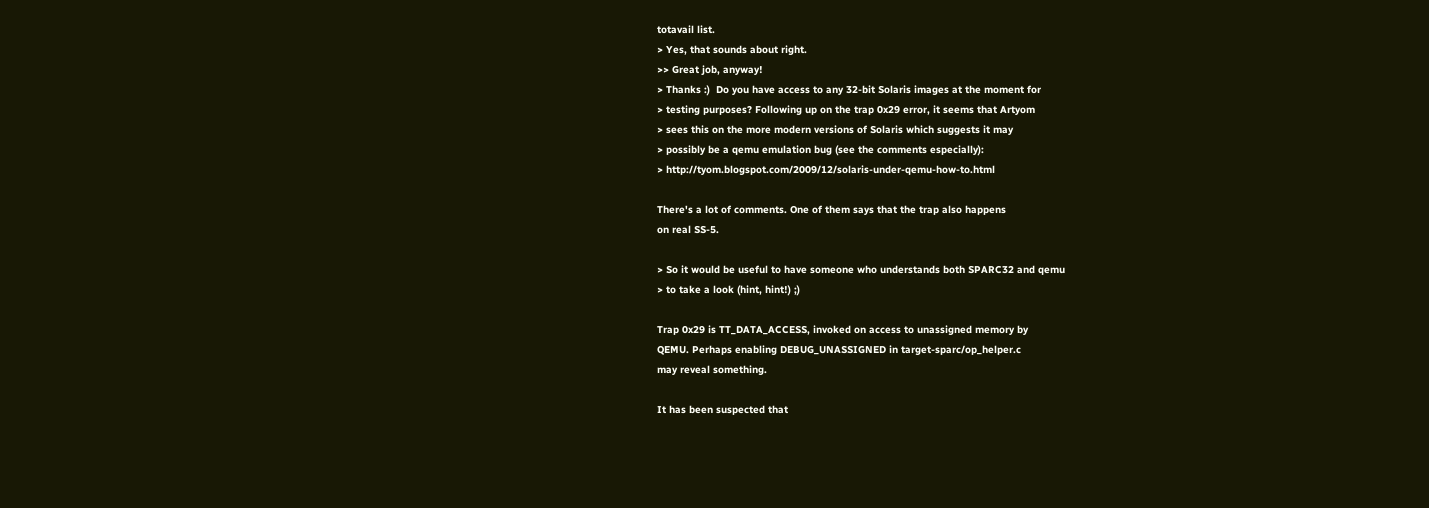totavail list.
> Yes, that sounds about right.
>> Great job, anyway!
> Thanks :)  Do you have access to any 32-bit Solaris images at the moment for
> testing purposes? Following up on the trap 0x29 error, it seems that Artyom
> sees this on the more modern versions of Solaris which suggests it may
> possibly be a qemu emulation bug (see the comments especially):
> http://tyom.blogspot.com/2009/12/solaris-under-qemu-how-to.html

There's a lot of comments. One of them says that the trap also happens
on real SS-5.

> So it would be useful to have someone who understands both SPARC32 and qemu
> to take a look (hint, hint!) ;)

Trap 0x29 is TT_DATA_ACCESS, invoked on access to unassigned memory by
QEMU. Perhaps enabling DEBUG_UNASSIGNED in target-sparc/op_helper.c
may reveal something.

It has been suspected that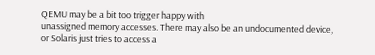QEMU may be a bit too trigger happy with
unassigned memory accesses. There may also be an undocumented device,
or Solaris just tries to access a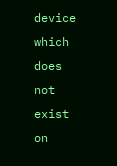device which does not exist on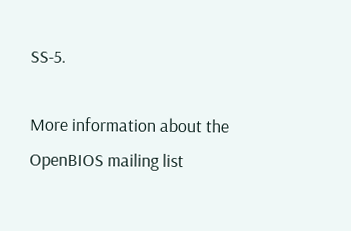SS-5.

More information about the OpenBIOS mailing list